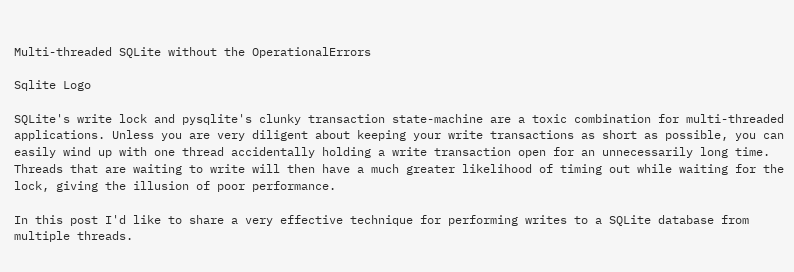Multi-threaded SQLite without the OperationalErrors

Sqlite Logo

SQLite's write lock and pysqlite's clunky transaction state-machine are a toxic combination for multi-threaded applications. Unless you are very diligent about keeping your write transactions as short as possible, you can easily wind up with one thread accidentally holding a write transaction open for an unnecessarily long time. Threads that are waiting to write will then have a much greater likelihood of timing out while waiting for the lock, giving the illusion of poor performance.

In this post I'd like to share a very effective technique for performing writes to a SQLite database from multiple threads.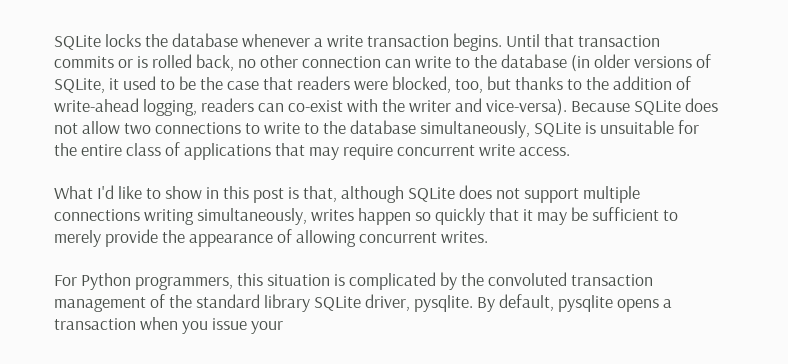SQLite locks the database whenever a write transaction begins. Until that transaction commits or is rolled back, no other connection can write to the database (in older versions of SQLite, it used to be the case that readers were blocked, too, but thanks to the addition of write-ahead logging, readers can co-exist with the writer and vice-versa). Because SQLite does not allow two connections to write to the database simultaneously, SQLite is unsuitable for the entire class of applications that may require concurrent write access.

What I'd like to show in this post is that, although SQLite does not support multiple connections writing simultaneously, writes happen so quickly that it may be sufficient to merely provide the appearance of allowing concurrent writes.

For Python programmers, this situation is complicated by the convoluted transaction management of the standard library SQLite driver, pysqlite. By default, pysqlite opens a transaction when you issue your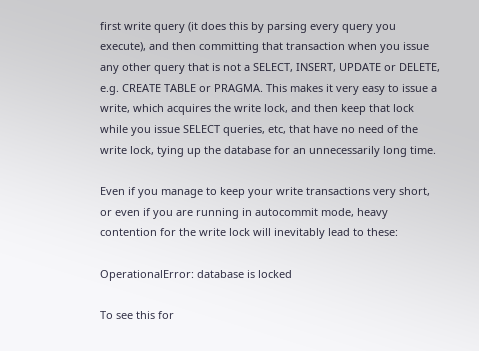first write query (it does this by parsing every query you execute), and then committing that transaction when you issue any other query that is not a SELECT, INSERT, UPDATE or DELETE, e.g. CREATE TABLE or PRAGMA. This makes it very easy to issue a write, which acquires the write lock, and then keep that lock while you issue SELECT queries, etc, that have no need of the write lock, tying up the database for an unnecessarily long time.

Even if you manage to keep your write transactions very short, or even if you are running in autocommit mode, heavy contention for the write lock will inevitably lead to these:

OperationalError: database is locked

To see this for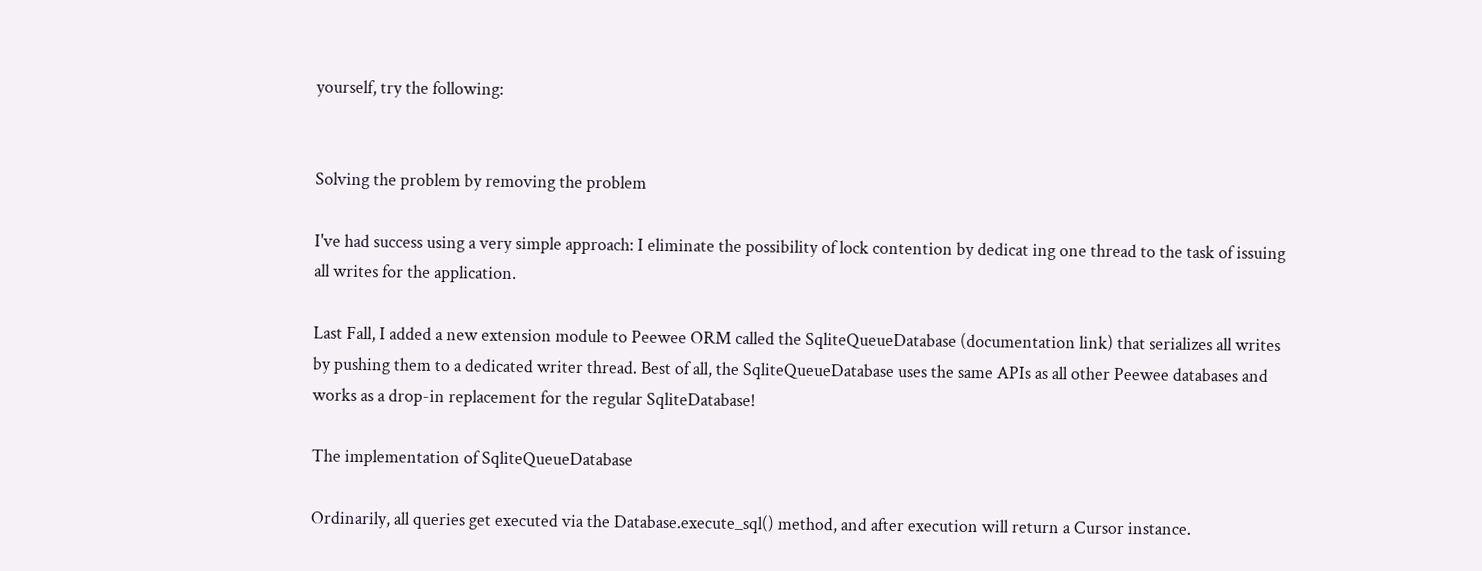yourself, try the following:


Solving the problem by removing the problem

I've had success using a very simple approach: I eliminate the possibility of lock contention by dedicat ing one thread to the task of issuing all writes for the application.

Last Fall, I added a new extension module to Peewee ORM called the SqliteQueueDatabase (documentation link) that serializes all writes by pushing them to a dedicated writer thread. Best of all, the SqliteQueueDatabase uses the same APIs as all other Peewee databases and works as a drop-in replacement for the regular SqliteDatabase!

The implementation of SqliteQueueDatabase

Ordinarily, all queries get executed via the Database.execute_sql() method, and after execution will return a Cursor instance.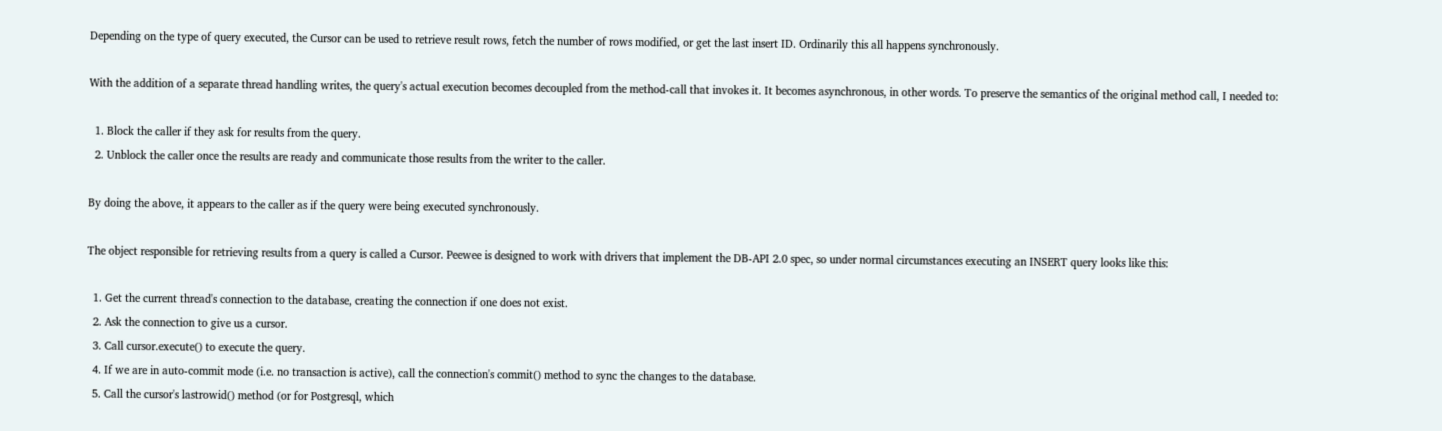Depending on the type of query executed, the Cursor can be used to retrieve result rows, fetch the number of rows modified, or get the last insert ID. Ordinarily this all happens synchronously.

With the addition of a separate thread handling writes, the query's actual execution becomes decoupled from the method-call that invokes it. It becomes asynchronous, in other words. To preserve the semantics of the original method call, I needed to:

  1. Block the caller if they ask for results from the query.
  2. Unblock the caller once the results are ready and communicate those results from the writer to the caller.

By doing the above, it appears to the caller as if the query were being executed synchronously.

The object responsible for retrieving results from a query is called a Cursor. Peewee is designed to work with drivers that implement the DB-API 2.0 spec, so under normal circumstances executing an INSERT query looks like this:

  1. Get the current thread's connection to the database, creating the connection if one does not exist.
  2. Ask the connection to give us a cursor.
  3. Call cursor.execute() to execute the query.
  4. If we are in auto-commit mode (i.e. no transaction is active), call the connection's commit() method to sync the changes to the database.
  5. Call the cursor's lastrowid() method (or for Postgresql, which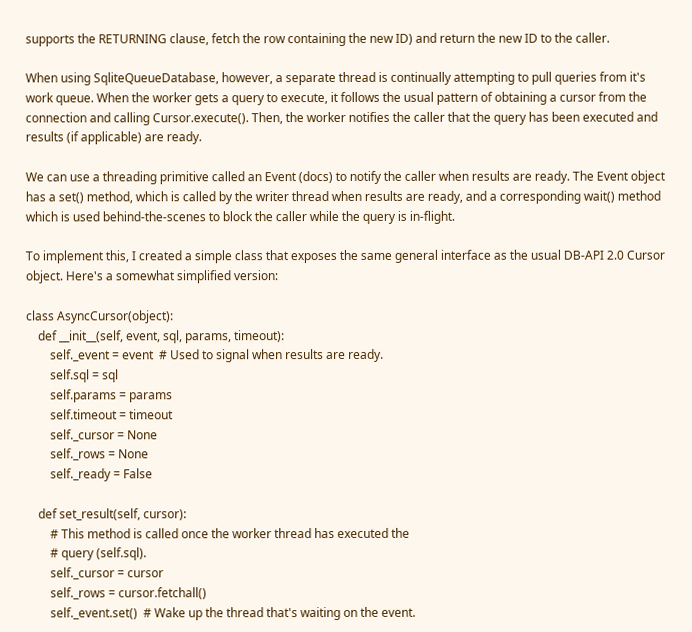supports the RETURNING clause, fetch the row containing the new ID) and return the new ID to the caller.

When using SqliteQueueDatabase, however, a separate thread is continually attempting to pull queries from it's work queue. When the worker gets a query to execute, it follows the usual pattern of obtaining a cursor from the connection and calling Cursor.execute(). Then, the worker notifies the caller that the query has been executed and results (if applicable) are ready.

We can use a threading primitive called an Event (docs) to notify the caller when results are ready. The Event object has a set() method, which is called by the writer thread when results are ready, and a corresponding wait() method which is used behind-the-scenes to block the caller while the query is in-flight.

To implement this, I created a simple class that exposes the same general interface as the usual DB-API 2.0 Cursor object. Here's a somewhat simplified version:

class AsyncCursor(object):
    def __init__(self, event, sql, params, timeout):
        self._event = event  # Used to signal when results are ready.
        self.sql = sql
        self.params = params
        self.timeout = timeout
        self._cursor = None
        self._rows = None
        self._ready = False

    def set_result(self, cursor):
        # This method is called once the worker thread has executed the
        # query (self.sql).
        self._cursor = cursor
        self._rows = cursor.fetchall()
        self._event.set()  # Wake up the thread that's waiting on the event.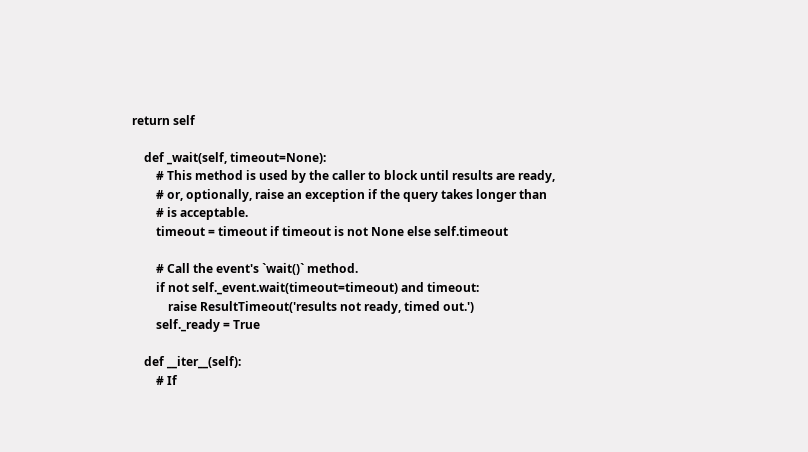return self

    def _wait(self, timeout=None):
        # This method is used by the caller to block until results are ready,
        # or, optionally, raise an exception if the query takes longer than
        # is acceptable.
        timeout = timeout if timeout is not None else self.timeout

        # Call the event's `wait()` method.
        if not self._event.wait(timeout=timeout) and timeout:
            raise ResultTimeout('results not ready, timed out.')
        self._ready = True

    def __iter__(self):
        # If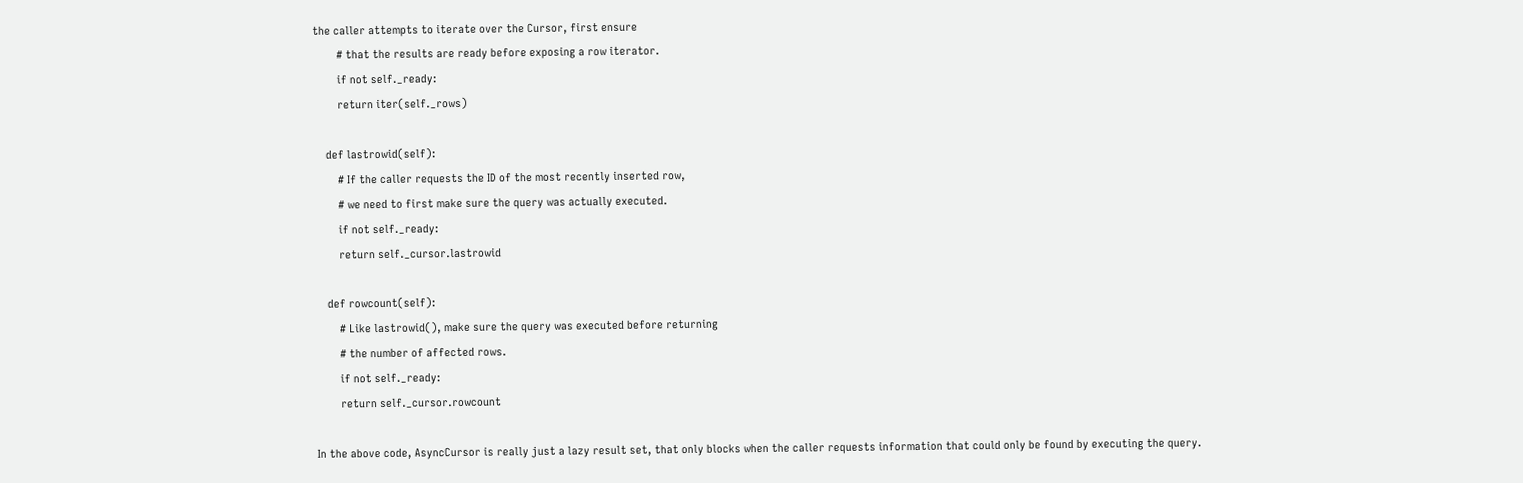the caller attempts to iterate over the Cursor, first ensure
        # that the results are ready before exposing a row iterator.
        if not self._ready:
        return iter(self._rows)

    def lastrowid(self):
        # If the caller requests the ID of the most recently inserted row,
        # we need to first make sure the query was actually executed.
        if not self._ready:
        return self._cursor.lastrowid

    def rowcount(self):
        # Like lastrowid(), make sure the query was executed before returning
        # the number of affected rows.
        if not self._ready:
        return self._cursor.rowcount

In the above code, AsyncCursor is really just a lazy result set, that only blocks when the caller requests information that could only be found by executing the query.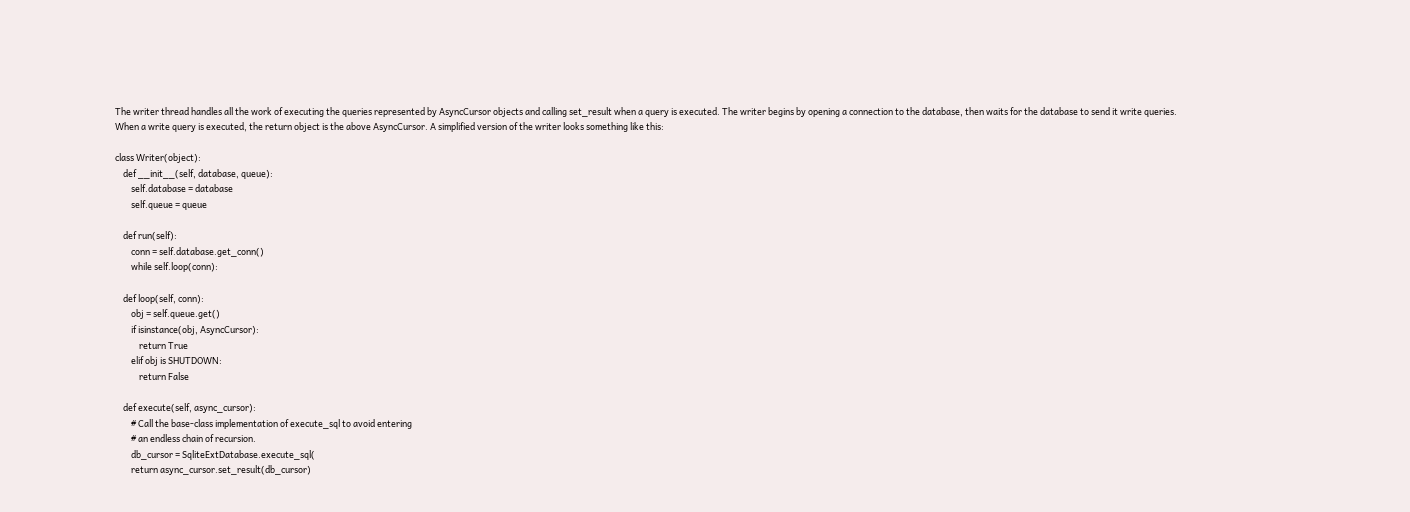The writer thread handles all the work of executing the queries represented by AsyncCursor objects and calling set_result when a query is executed. The writer begins by opening a connection to the database, then waits for the database to send it write queries. When a write query is executed, the return object is the above AsyncCursor. A simplified version of the writer looks something like this:

class Writer(object):
    def __init__(self, database, queue):
        self.database = database
        self.queue = queue

    def run(self):
        conn = self.database.get_conn()
        while self.loop(conn):

    def loop(self, conn):
        obj = self.queue.get()
        if isinstance(obj, AsyncCursor):
            return True
        elif obj is SHUTDOWN:
            return False

    def execute(self, async_cursor):
        # Call the base-class implementation of execute_sql to avoid entering
        # an endless chain of recursion.
        db_cursor = SqliteExtDatabase.execute_sql(
        return async_cursor.set_result(db_cursor)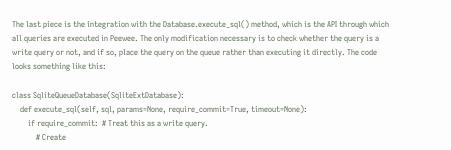The last piece is the integration with the Database.execute_sql() method, which is the API through which all queries are executed in Peewee. The only modification necessary is to check whether the query is a write query or not, and if so, place the query on the queue rather than executing it directly. The code looks something like this:

class SqliteQueueDatabase(SqliteExtDatabase):
    def execute_sql(self, sql, params=None, require_commit=True, timeout=None):
        if require_commit:  # Treat this as a write query.
            # Create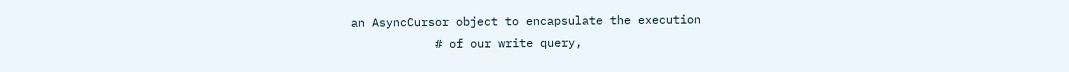an AsyncCursor object to encapsulate the execution
            # of our write query,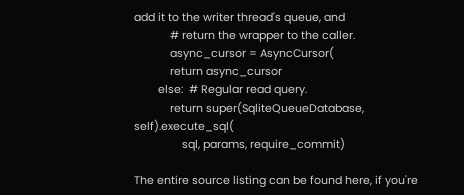add it to the writer thread's queue, and
            # return the wrapper to the caller.
            async_cursor = AsyncCursor(
            return async_cursor
        else:  # Regular read query.
            return super(SqliteQueueDatabase, self).execute_sql(
                sql, params, require_commit)

The entire source listing can be found here, if you're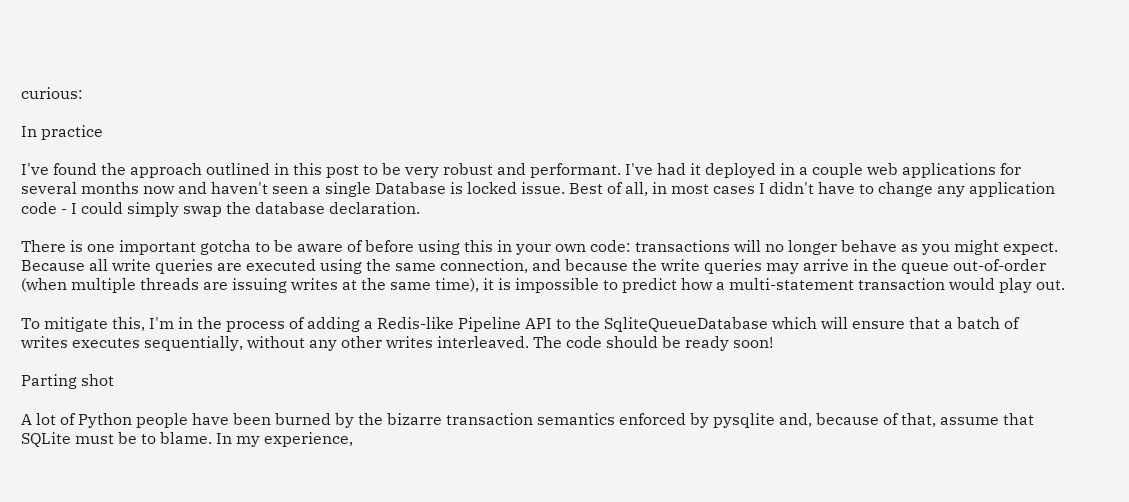curious:

In practice

I've found the approach outlined in this post to be very robust and performant. I've had it deployed in a couple web applications for several months now and haven't seen a single Database is locked issue. Best of all, in most cases I didn't have to change any application code - I could simply swap the database declaration.

There is one important gotcha to be aware of before using this in your own code: transactions will no longer behave as you might expect. Because all write queries are executed using the same connection, and because the write queries may arrive in the queue out-of-order (when multiple threads are issuing writes at the same time), it is impossible to predict how a multi-statement transaction would play out.

To mitigate this, I'm in the process of adding a Redis-like Pipeline API to the SqliteQueueDatabase which will ensure that a batch of writes executes sequentially, without any other writes interleaved. The code should be ready soon!

Parting shot

A lot of Python people have been burned by the bizarre transaction semantics enforced by pysqlite and, because of that, assume that SQLite must be to blame. In my experience,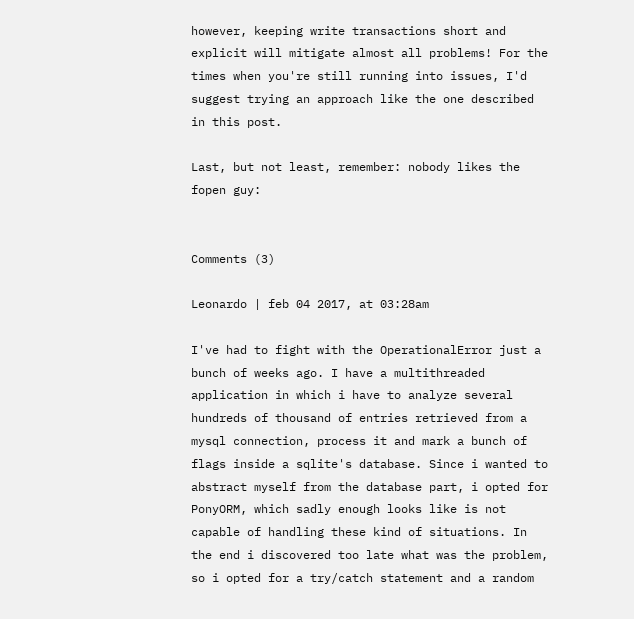however, keeping write transactions short and explicit will mitigate almost all problems! For the times when you're still running into issues, I'd suggest trying an approach like the one described in this post.

Last, but not least, remember: nobody likes the fopen guy:


Comments (3)

Leonardo | feb 04 2017, at 03:28am

I've had to fight with the OperationalError just a bunch of weeks ago. I have a multithreaded application in which i have to analyze several hundreds of thousand of entries retrieved from a mysql connection, process it and mark a bunch of flags inside a sqlite's database. Since i wanted to abstract myself from the database part, i opted for PonyORM, which sadly enough looks like is not capable of handling these kind of situations. In the end i discovered too late what was the problem, so i opted for a try/catch statement and a random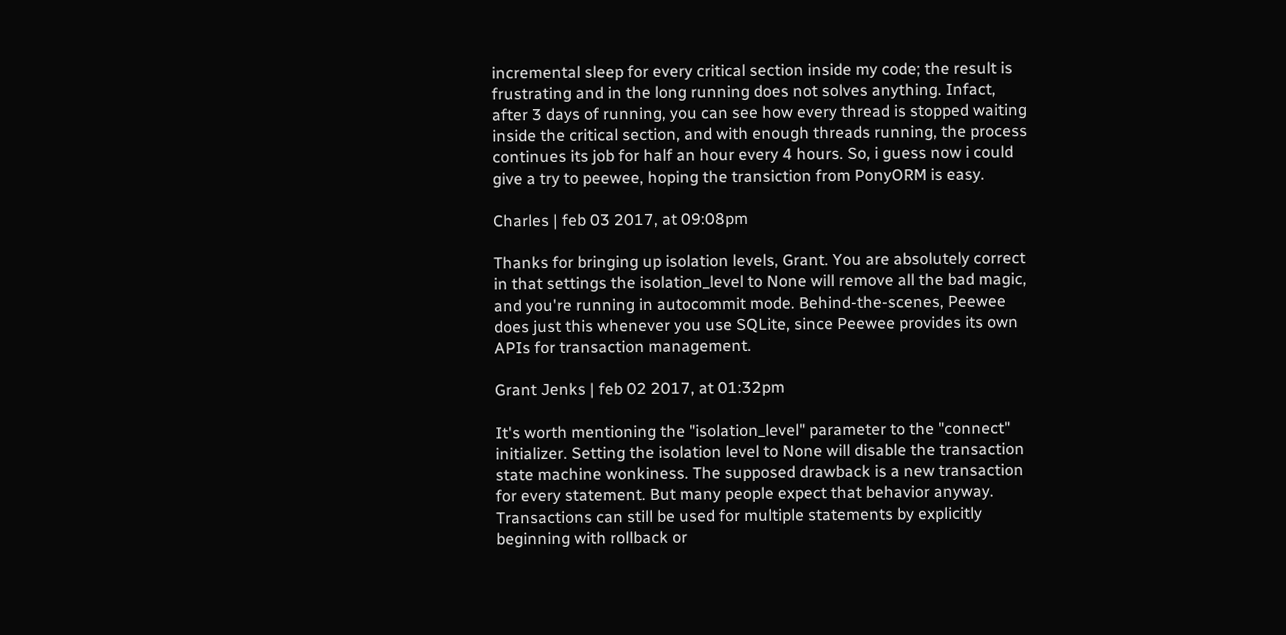incremental sleep for every critical section inside my code; the result is frustrating and in the long running does not solves anything. Infact, after 3 days of running, you can see how every thread is stopped waiting inside the critical section, and with enough threads running, the process continues its job for half an hour every 4 hours. So, i guess now i could give a try to peewee, hoping the transiction from PonyORM is easy.

Charles | feb 03 2017, at 09:08pm

Thanks for bringing up isolation levels, Grant. You are absolutely correct in that settings the isolation_level to None will remove all the bad magic, and you're running in autocommit mode. Behind-the-scenes, Peewee does just this whenever you use SQLite, since Peewee provides its own APIs for transaction management.

Grant Jenks | feb 02 2017, at 01:32pm

It's worth mentioning the "isolation_level" parameter to the "connect" initializer. Setting the isolation level to None will disable the transaction state machine wonkiness. The supposed drawback is a new transaction for every statement. But many people expect that behavior anyway. Transactions can still be used for multiple statements by explicitly beginning with rollback or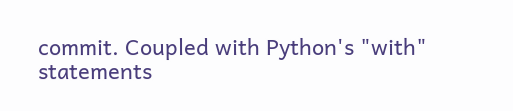commit. Coupled with Python's "with" statements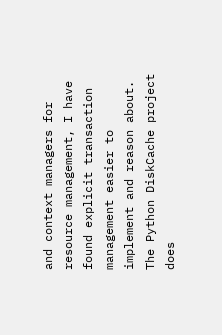and context managers for resource management, I have found explicit transaction management easier to implement and reason about. The Python DiskCache project does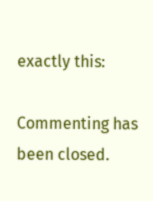exactly this:

Commenting has been closed.